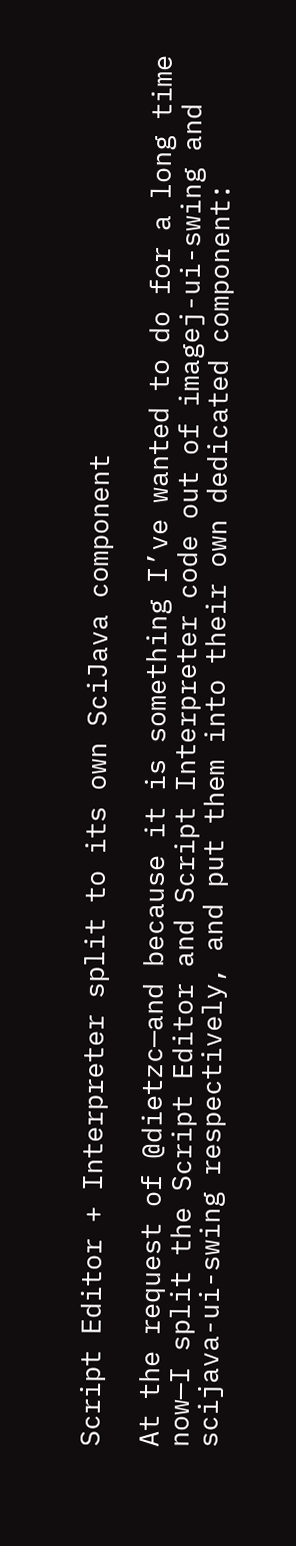Script Editor + Interpreter split to its own SciJava component

At the request of @dietzc—and because it is something I’ve wanted to do for a long time now—I split the Script Editor and Script Interpreter code out of imagej-ui-swing and scijava-ui-swing respectively, and put them into their own dedicated component: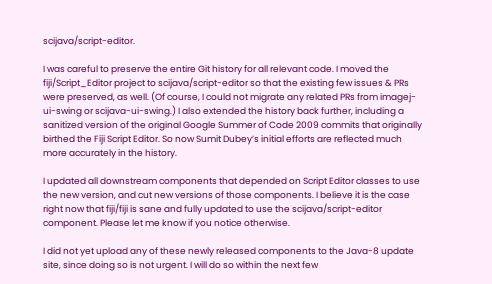scijava/script-editor.

I was careful to preserve the entire Git history for all relevant code. I moved the fiji/Script_Editor project to scijava/script-editor so that the existing few issues & PRs were preserved, as well. (Of course, I could not migrate any related PRs from imagej-ui-swing or scijava-ui-swing.) I also extended the history back further, including a sanitized version of the original Google Summer of Code 2009 commits that originally birthed the Fiji Script Editor. So now Sumit Dubey’s initial efforts are reflected much more accurately in the history.

I updated all downstream components that depended on Script Editor classes to use the new version, and cut new versions of those components. I believe it is the case right now that fiji/fiji is sane and fully updated to use the scijava/script-editor component. Please let me know if you notice otherwise.

I did not yet upload any of these newly released components to the Java-8 update site, since doing so is not urgent. I will do so within the next few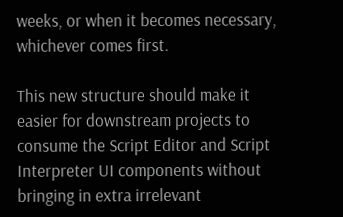weeks, or when it becomes necessary, whichever comes first.

This new structure should make it easier for downstream projects to consume the Script Editor and Script Interpreter UI components without bringing in extra irrelevant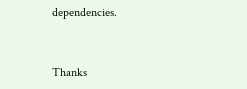dependencies.


Thanks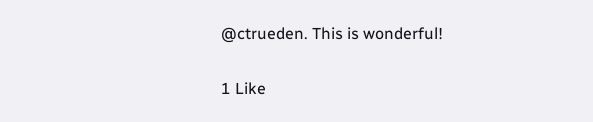@ctrueden. This is wonderful!

1 Like